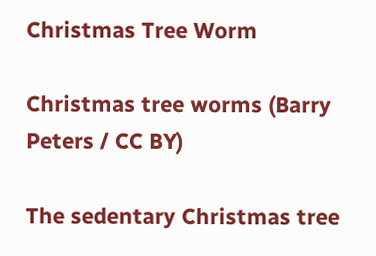Christmas Tree Worm

Christmas tree worms (Barry Peters / CC BY)

The sedentary Christmas tree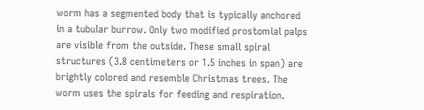worm has a segmented body that is typically anchored in a tubular burrow. Only two modified prostomial palps are visible from the outside. These small spiral structures (3.8 centimeters or 1.5 inches in span) are brightly colored and resemble Christmas trees. The worm uses the spirals for feeding and respiration.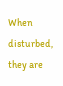When disturbed, they are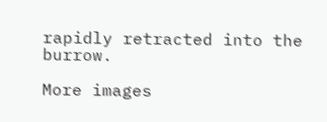rapidly retracted into the burrow.

More images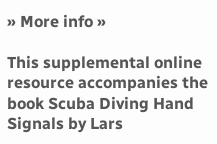» More info »

This supplemental online resource accompanies the book Scuba Diving Hand Signals by Lars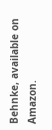Behnke, available on Amazon.